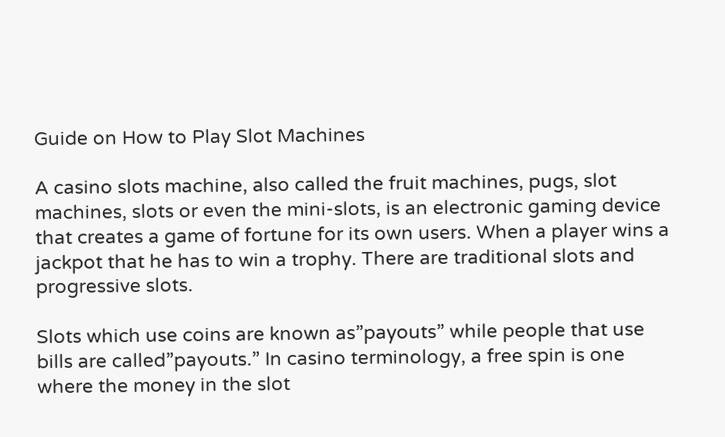Guide on How to Play Slot Machines

A casino slots machine, also called the fruit machines, pugs, slot machines, slots or even the mini-slots, is an electronic gaming device that creates a game of fortune for its own users. When a player wins a jackpot that he has to win a trophy. There are traditional slots and progressive slots.

Slots which use coins are known as”payouts” while people that use bills are called”payouts.” In casino terminology, a free spin is one where the money in the slot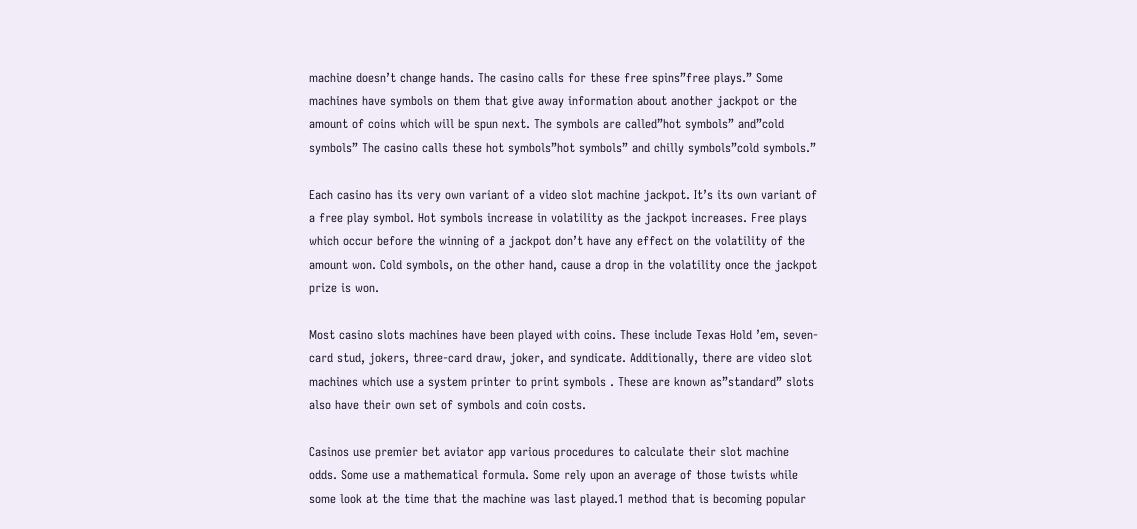machine doesn’t change hands. The casino calls for these free spins”free plays.” Some machines have symbols on them that give away information about another jackpot or the amount of coins which will be spun next. The symbols are called”hot symbols” and”cold symbols” The casino calls these hot symbols”hot symbols” and chilly symbols”cold symbols.”

Each casino has its very own variant of a video slot machine jackpot. It’s its own variant of a free play symbol. Hot symbols increase in volatility as the jackpot increases. Free plays which occur before the winning of a jackpot don’t have any effect on the volatility of the amount won. Cold symbols, on the other hand, cause a drop in the volatility once the jackpot prize is won.

Most casino slots machines have been played with coins. These include Texas Hold ’em, seven-card stud, jokers, three-card draw, joker, and syndicate. Additionally, there are video slot machines which use a system printer to print symbols . These are known as”standard” slots also have their own set of symbols and coin costs.

Casinos use premier bet aviator app various procedures to calculate their slot machine odds. Some use a mathematical formula. Some rely upon an average of those twists while some look at the time that the machine was last played.1 method that is becoming popular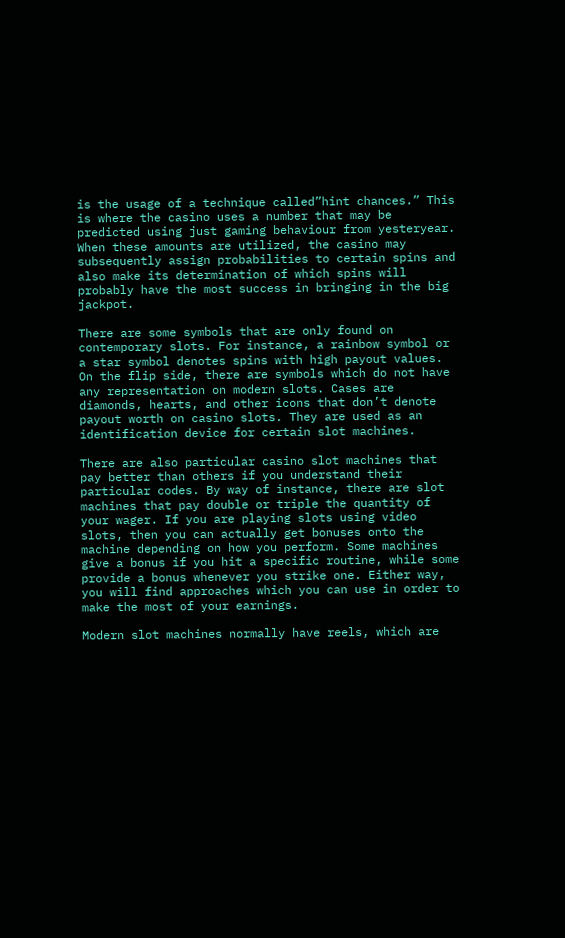is the usage of a technique called”hint chances.” This is where the casino uses a number that may be predicted using just gaming behaviour from yesteryear. When these amounts are utilized, the casino may subsequently assign probabilities to certain spins and also make its determination of which spins will probably have the most success in bringing in the big jackpot.

There are some symbols that are only found on contemporary slots. For instance, a rainbow symbol or a star symbol denotes spins with high payout values. On the flip side, there are symbols which do not have any representation on modern slots. Cases are diamonds, hearts, and other icons that don’t denote payout worth on casino slots. They are used as an identification device for certain slot machines.

There are also particular casino slot machines that pay better than others if you understand their particular codes. By way of instance, there are slot machines that pay double or triple the quantity of your wager. If you are playing slots using video slots, then you can actually get bonuses onto the machine depending on how you perform. Some machines give a bonus if you hit a specific routine, while some provide a bonus whenever you strike one. Either way, you will find approaches which you can use in order to make the most of your earnings.

Modern slot machines normally have reels, which are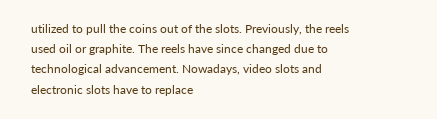utilized to pull the coins out of the slots. Previously, the reels used oil or graphite. The reels have since changed due to technological advancement. Nowadays, video slots and electronic slots have to replace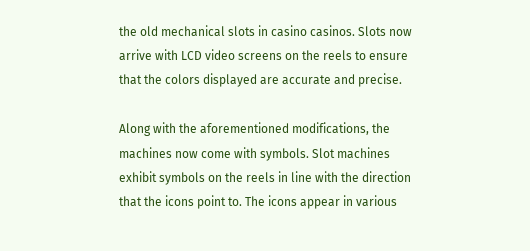the old mechanical slots in casino casinos. Slots now arrive with LCD video screens on the reels to ensure that the colors displayed are accurate and precise.

Along with the aforementioned modifications, the machines now come with symbols. Slot machines exhibit symbols on the reels in line with the direction that the icons point to. The icons appear in various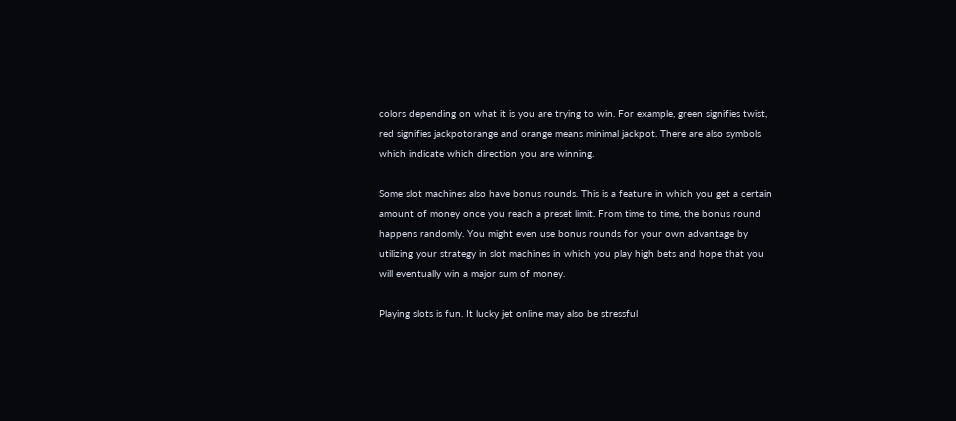colors depending on what it is you are trying to win. For example, green signifies twist, red signifies jackpotorange and orange means minimal jackpot. There are also symbols which indicate which direction you are winning.

Some slot machines also have bonus rounds. This is a feature in which you get a certain amount of money once you reach a preset limit. From time to time, the bonus round happens randomly. You might even use bonus rounds for your own advantage by utilizing your strategy in slot machines in which you play high bets and hope that you will eventually win a major sum of money.

Playing slots is fun. It lucky jet online may also be stressful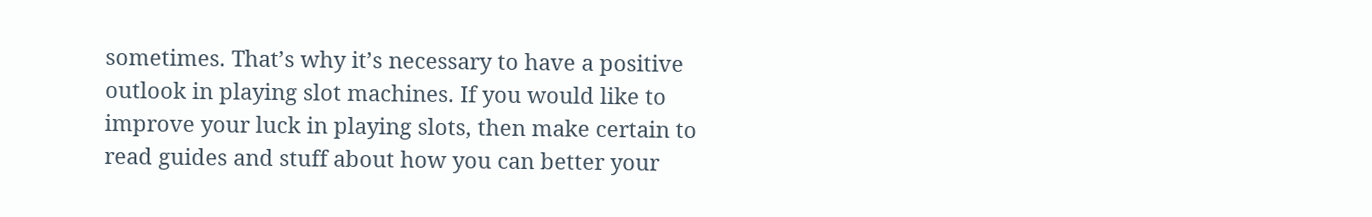sometimes. That’s why it’s necessary to have a positive outlook in playing slot machines. If you would like to improve your luck in playing slots, then make certain to read guides and stuff about how you can better your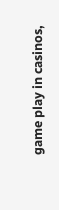game play in casinos,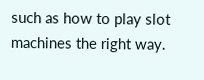such as how to play slot machines the right way.